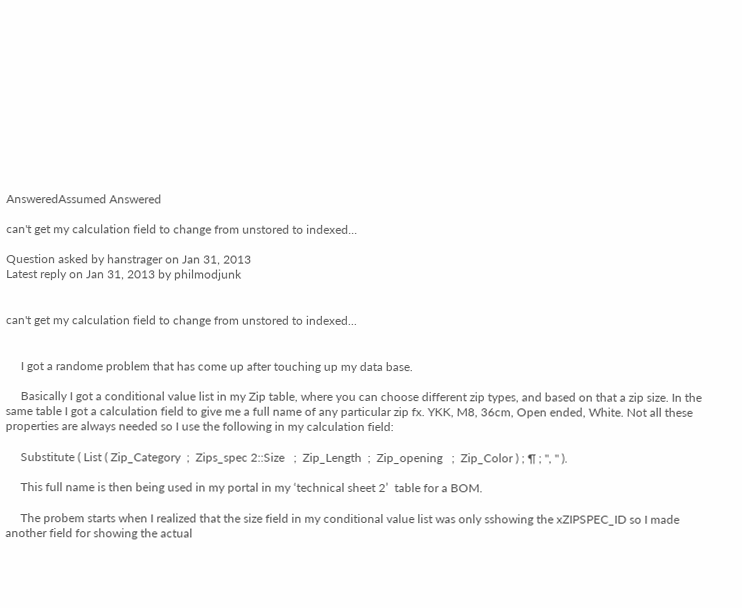AnsweredAssumed Answered

can't get my calculation field to change from unstored to indexed...

Question asked by hanstrager on Jan 31, 2013
Latest reply on Jan 31, 2013 by philmodjunk


can't get my calculation field to change from unstored to indexed...


     I got a randome problem that has come up after touching up my data base.

     Basically I got a conditional value list in my Zip table, where you can choose different zip types, and based on that a zip size. In the same table I got a calculation field to give me a full name of any particular zip fx. YKK, M8, 36cm, Open ended, White. Not all these properties are always needed so I use the following in my calculation field:

     Substitute ( List ( Zip_Category  ;  Zips_spec 2::Size   ;  Zip_Length  ;  Zip_opening   ;  Zip_Color ) ; ¶ ; ", " ).

     This full name is then being used in my portal in my ‘technical sheet 2’  table for a BOM.

     The probem starts when I realized that the size field in my conditional value list was only sshowing the xZIPSPEC_ID so I made another field for showing the actual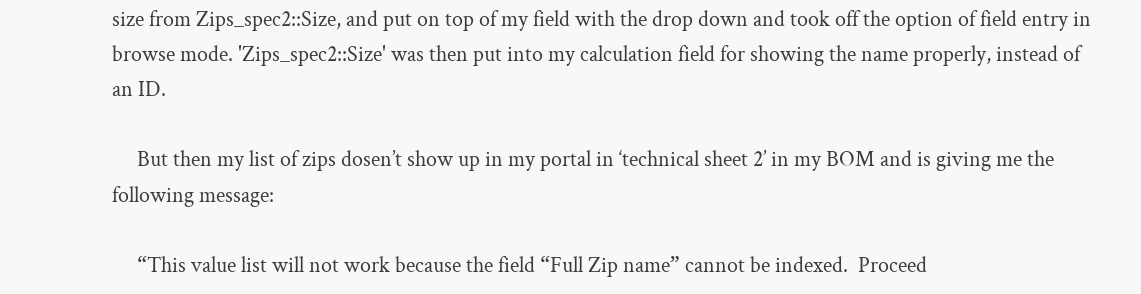size from Zips_spec2::Size, and put on top of my field with the drop down and took off the option of field entry in browse mode. 'Zips_spec2::Size' was then put into my calculation field for showing the name properly, instead of an ID.

     But then my list of zips dosen’t show up in my portal in ‘technical sheet 2’ in my BOM and is giving me the following message:

     “This value list will not work because the field “Full Zip name” cannot be indexed.  Proceed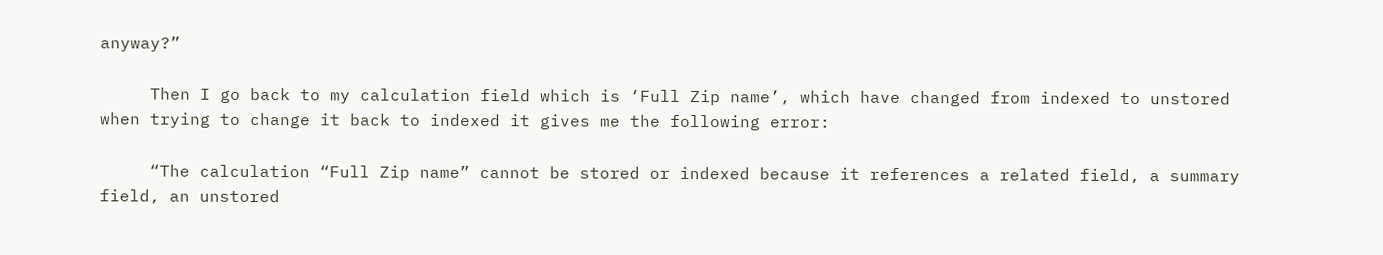anyway?”

     Then I go back to my calculation field which is ‘Full Zip name’, which have changed from indexed to unstored when trying to change it back to indexed it gives me the following error:

     “The calculation “Full Zip name” cannot be stored or indexed because it references a related field, a summary field, an unstored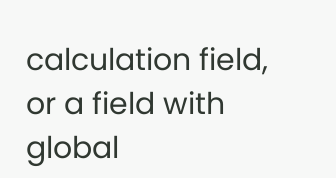calculation field, or a field with global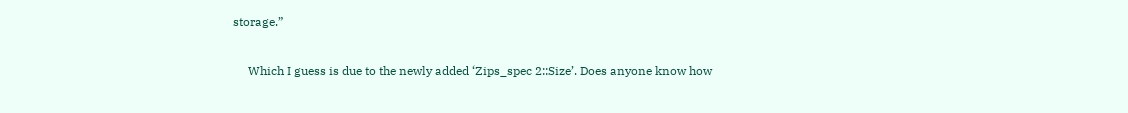storage.”

     Which I guess is due to the newly added ‘Zips_spec 2::Size’. Does anyone know how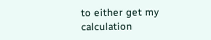to either get my calculation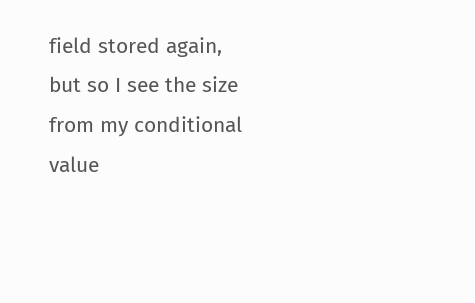field stored again, but so I see the size from my conditional value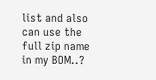list and also can use the full zip name in my BOM..?